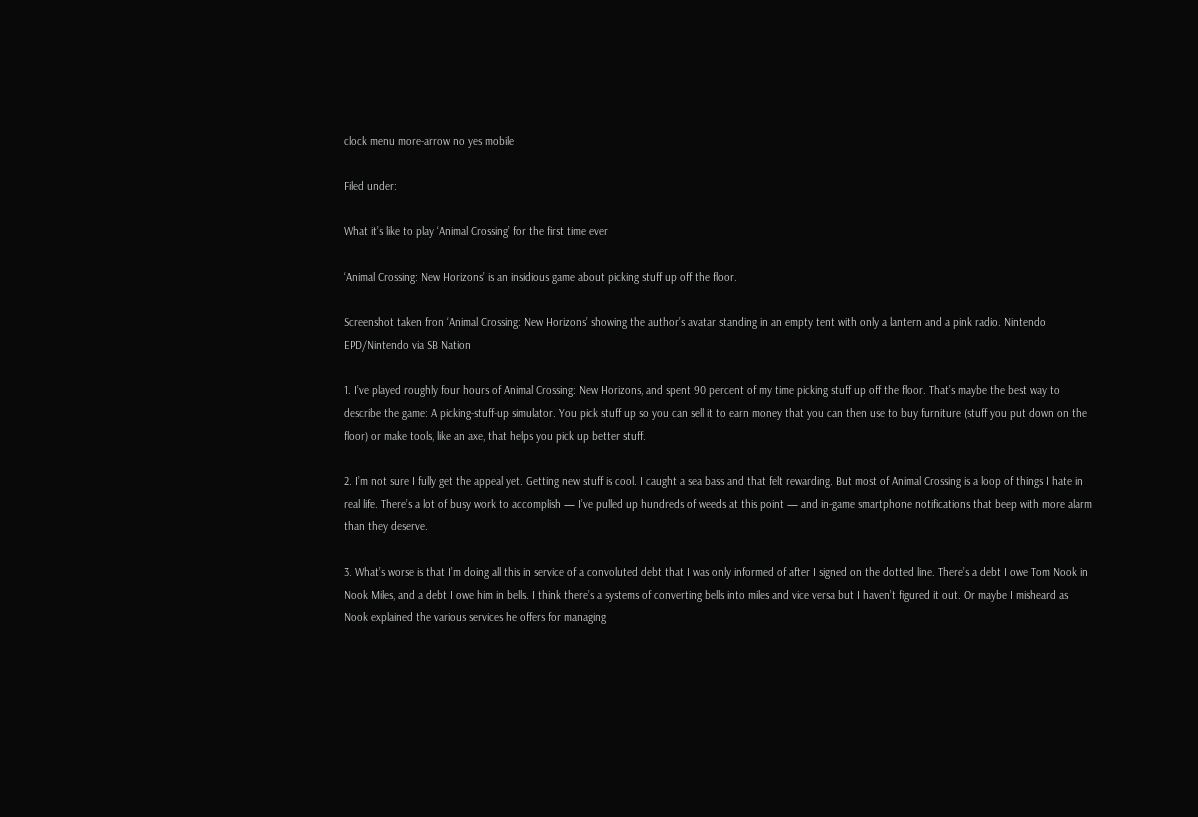clock menu more-arrow no yes mobile

Filed under:

What it’s like to play ‘Animal Crossing’ for the first time ever

‘Animal Crossing: New Horizons’ is an insidious game about picking stuff up off the floor.

Screenshot taken fron ‘Animal Crossing: New Horizons’ showing the author’s avatar standing in an empty tent with only a lantern and a pink radio. Nintendo EPD/Nintendo via SB Nation

1. I’ve played roughly four hours of Animal Crossing: New Horizons, and spent 90 percent of my time picking stuff up off the floor. That’s maybe the best way to describe the game: A picking-stuff-up simulator. You pick stuff up so you can sell it to earn money that you can then use to buy furniture (stuff you put down on the floor) or make tools, like an axe, that helps you pick up better stuff.

2. I’m not sure I fully get the appeal yet. Getting new stuff is cool. I caught a sea bass and that felt rewarding. But most of Animal Crossing is a loop of things I hate in real life. There’s a lot of busy work to accomplish — I’ve pulled up hundreds of weeds at this point — and in-game smartphone notifications that beep with more alarm than they deserve.

3. What’s worse is that I’m doing all this in service of a convoluted debt that I was only informed of after I signed on the dotted line. There’s a debt I owe Tom Nook in Nook Miles, and a debt I owe him in bells. I think there’s a systems of converting bells into miles and vice versa but I haven’t figured it out. Or maybe I misheard as Nook explained the various services he offers for managing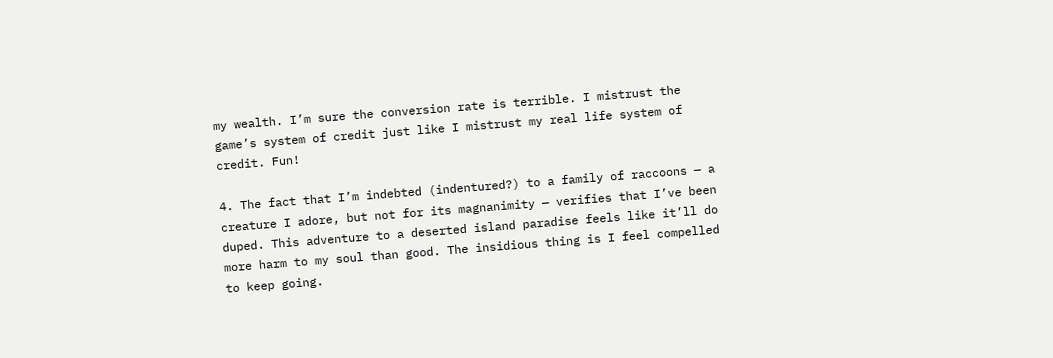my wealth. I’m sure the conversion rate is terrible. I mistrust the game’s system of credit just like I mistrust my real life system of credit. Fun!

4. The fact that I’m indebted (indentured?) to a family of raccoons — a creature I adore, but not for its magnanimity — verifies that I’ve been duped. This adventure to a deserted island paradise feels like it’ll do more harm to my soul than good. The insidious thing is I feel compelled to keep going.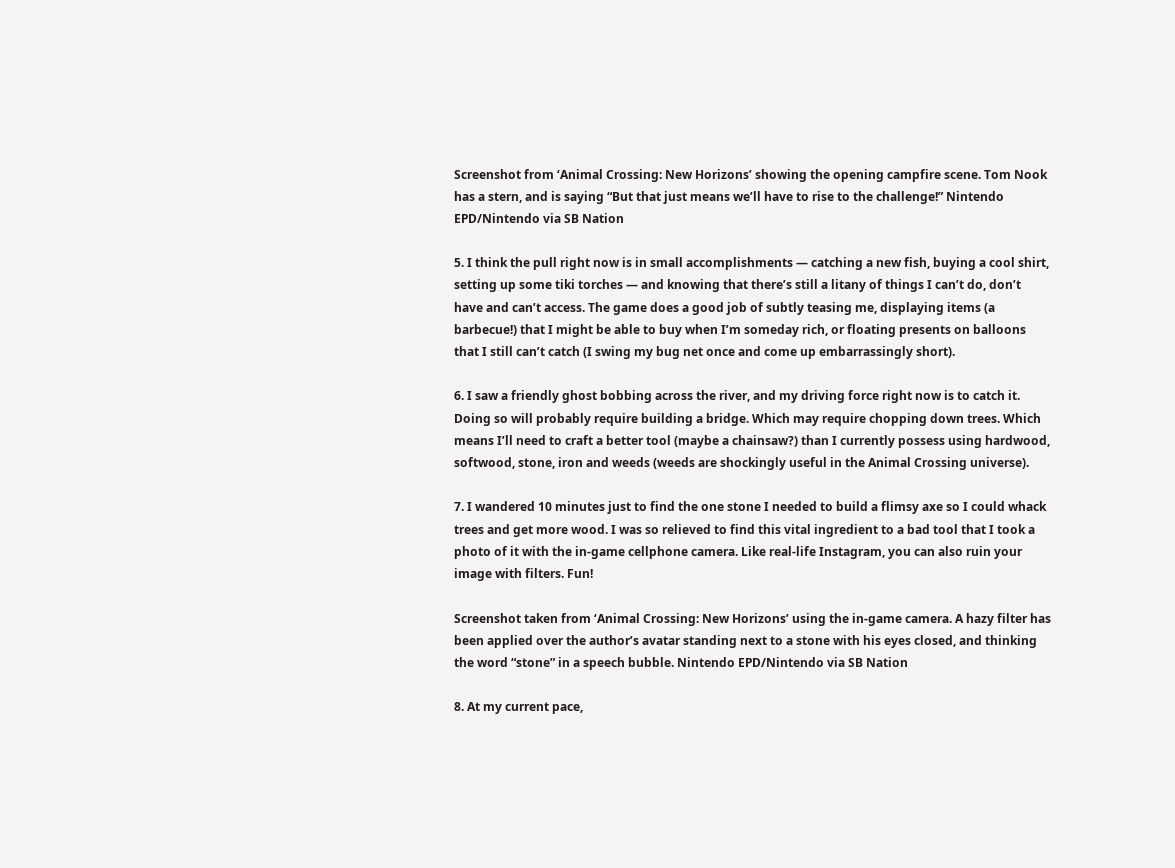Screenshot from ‘Animal Crossing: New Horizons’ showing the opening campfire scene. Tom Nook has a stern, and is saying “But that just means we’ll have to rise to the challenge!” Nintendo EPD/Nintendo via SB Nation

5. I think the pull right now is in small accomplishments — catching a new fish, buying a cool shirt, setting up some tiki torches — and knowing that there’s still a litany of things I can’t do, don’t have and can’t access. The game does a good job of subtly teasing me, displaying items (a barbecue!) that I might be able to buy when I’m someday rich, or floating presents on balloons that I still can’t catch (I swing my bug net once and come up embarrassingly short).

6. I saw a friendly ghost bobbing across the river, and my driving force right now is to catch it. Doing so will probably require building a bridge. Which may require chopping down trees. Which means I’ll need to craft a better tool (maybe a chainsaw?) than I currently possess using hardwood, softwood, stone, iron and weeds (weeds are shockingly useful in the Animal Crossing universe).

7. I wandered 10 minutes just to find the one stone I needed to build a flimsy axe so I could whack trees and get more wood. I was so relieved to find this vital ingredient to a bad tool that I took a photo of it with the in-game cellphone camera. Like real-life Instagram, you can also ruin your image with filters. Fun!

Screenshot taken from ‘Animal Crossing: New Horizons’ using the in-game camera. A hazy filter has been applied over the author’s avatar standing next to a stone with his eyes closed, and thinking the word “stone” in a speech bubble. Nintendo EPD/Nintendo via SB Nation

8. At my current pace,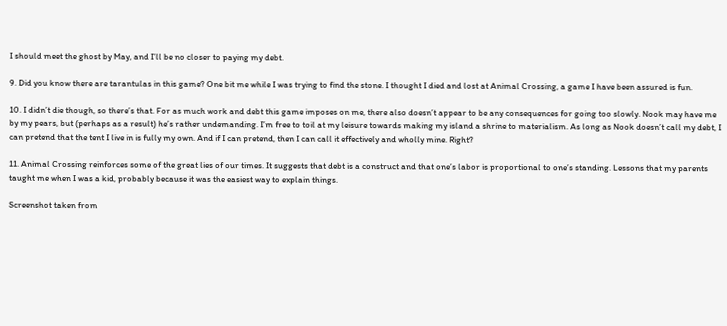I should meet the ghost by May, and I’ll be no closer to paying my debt.

9. Did you know there are tarantulas in this game? One bit me while I was trying to find the stone. I thought I died and lost at Animal Crossing, a game I have been assured is fun.

10. I didn’t die though, so there’s that. For as much work and debt this game imposes on me, there also doesn’t appear to be any consequences for going too slowly. Nook may have me by my pears, but (perhaps as a result) he’s rather undemanding. I’m free to toil at my leisure towards making my island a shrine to materialism. As long as Nook doesn’t call my debt, I can pretend that the tent I live in is fully my own. And if I can pretend, then I can call it effectively and wholly mine. Right?

11. Animal Crossing reinforces some of the great lies of our times. It suggests that debt is a construct and that one’s labor is proportional to one’s standing. Lessons that my parents taught me when I was a kid, probably because it was the easiest way to explain things.

Screenshot taken from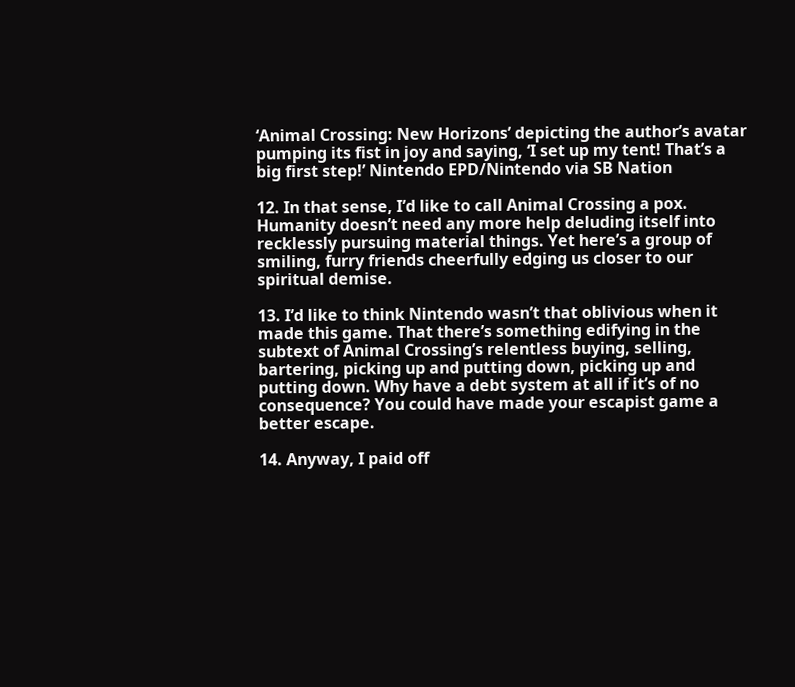‘Animal Crossing: New Horizons’ depicting the author’s avatar pumping its fist in joy and saying, ‘I set up my tent! That’s a big first step!’ Nintendo EPD/Nintendo via SB Nation

12. In that sense, I’d like to call Animal Crossing a pox. Humanity doesn’t need any more help deluding itself into recklessly pursuing material things. Yet here’s a group of smiling, furry friends cheerfully edging us closer to our spiritual demise.

13. I’d like to think Nintendo wasn’t that oblivious when it made this game. That there’s something edifying in the subtext of Animal Crossing’s relentless buying, selling, bartering, picking up and putting down, picking up and putting down. Why have a debt system at all if it’s of no consequence? You could have made your escapist game a better escape.

14. Anyway, I paid off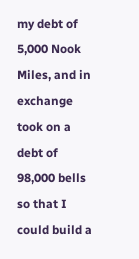my debt of 5,000 Nook Miles, and in exchange took on a debt of 98,000 bells so that I could build a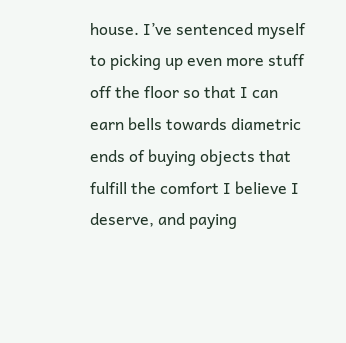house. I’ve sentenced myself to picking up even more stuff off the floor so that I can earn bells towards diametric ends of buying objects that fulfill the comfort I believe I deserve, and paying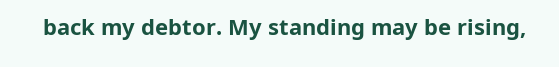back my debtor. My standing may be rising,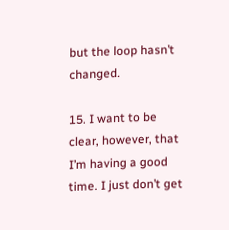but the loop hasn’t changed.

15. I want to be clear, however, that I’m having a good time. I just don’t get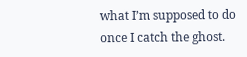what I’m supposed to do once I catch the ghost.